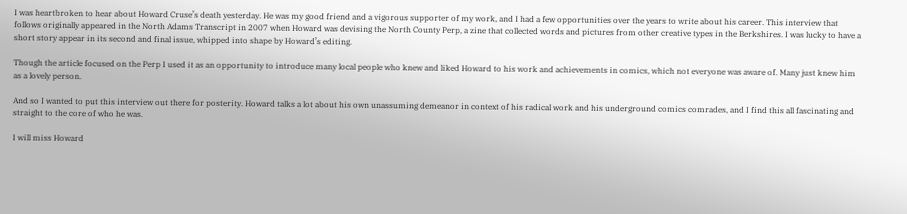I was heartbroken to hear about Howard Cruse’s death yesterday. He was my good friend and a vigorous supporter of my work, and I had a few opportunities over the years to write about his career. This interview that follows originally appeared in the North Adams Transcript in 2007 when Howard was devising the North County Perp, a zine that collected words and pictures from other creative types in the Berkshires. I was lucky to have a short story appear in its second and final issue, whipped into shape by Howard’s editing.

Though the article focused on the Perp I used it as an opportunity to introduce many local people who knew and liked Howard to his work and achievements in comics, which not everyone was aware of. Many just knew him as a lovely person.

And so I wanted to put this interview out there for posterity. Howard talks a lot about his own unassuming demeanor in context of his radical work and his underground comics comrades, and I find this all fascinating and straight to the core of who he was.

I will miss Howard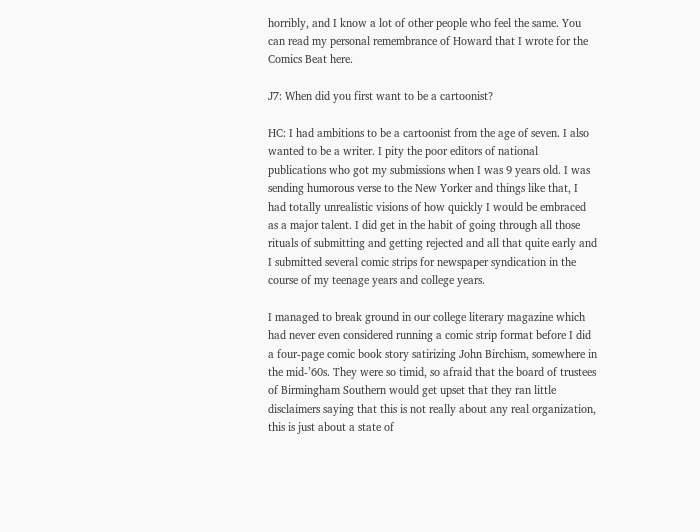horribly, and I know a lot of other people who feel the same. You can read my personal remembrance of Howard that I wrote for the Comics Beat here.

J7: When did you first want to be a cartoonist?

HC: I had ambitions to be a cartoonist from the age of seven. I also wanted to be a writer. I pity the poor editors of national publications who got my submissions when I was 9 years old. I was sending humorous verse to the New Yorker and things like that, I had totally unrealistic visions of how quickly I would be embraced as a major talent. I did get in the habit of going through all those rituals of submitting and getting rejected and all that quite early and I submitted several comic strips for newspaper syndication in the course of my teenage years and college years.

I managed to break ground in our college literary magazine which had never even considered running a comic strip format before I did a four-page comic book story satirizing John Birchism, somewhere in the mid-’60s. They were so timid, so afraid that the board of trustees of Birmingham Southern would get upset that they ran little disclaimers saying that this is not really about any real organization, this is just about a state of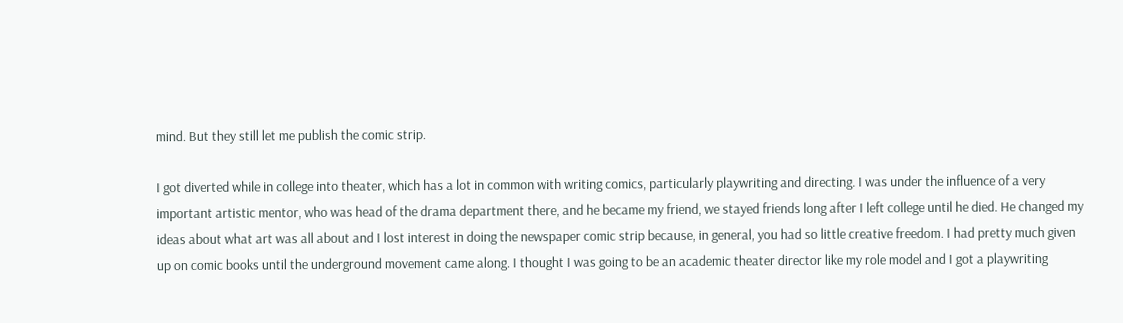mind. But they still let me publish the comic strip.

I got diverted while in college into theater, which has a lot in common with writing comics, particularly playwriting and directing. I was under the influence of a very important artistic mentor, who was head of the drama department there, and he became my friend, we stayed friends long after I left college until he died. He changed my ideas about what art was all about and I lost interest in doing the newspaper comic strip because, in general, you had so little creative freedom. I had pretty much given up on comic books until the underground movement came along. I thought I was going to be an academic theater director like my role model and I got a playwriting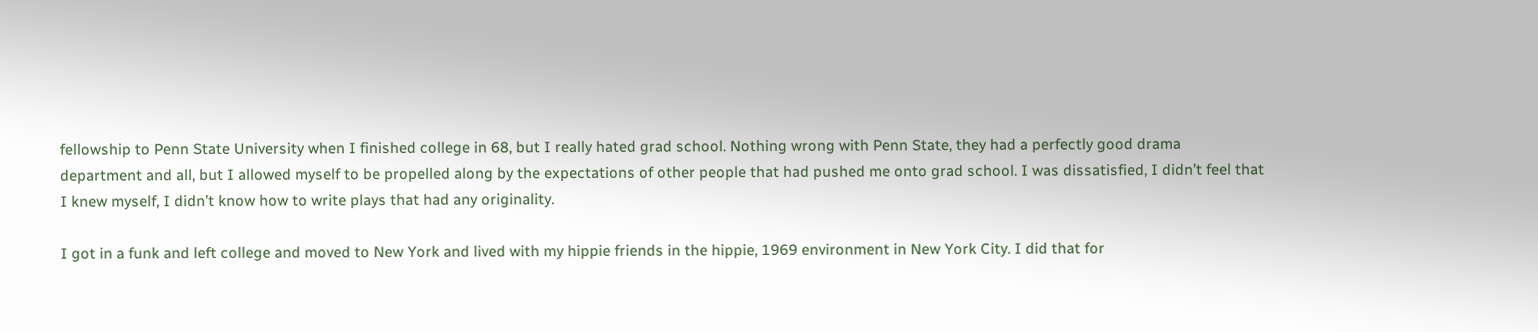fellowship to Penn State University when I finished college in 68, but I really hated grad school. Nothing wrong with Penn State, they had a perfectly good drama department and all, but I allowed myself to be propelled along by the expectations of other people that had pushed me onto grad school. I was dissatisfied, I didn’t feel that I knew myself, I didn’t know how to write plays that had any originality.

I got in a funk and left college and moved to New York and lived with my hippie friends in the hippie, 1969 environment in New York City. I did that for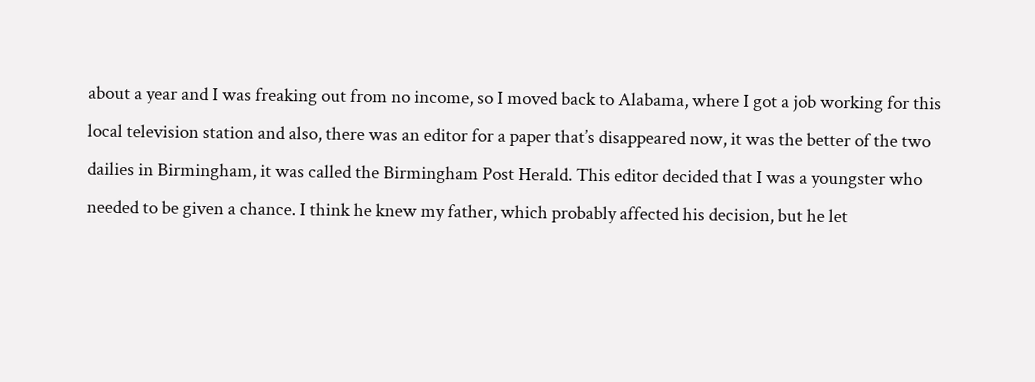about a year and I was freaking out from no income, so I moved back to Alabama, where I got a job working for this local television station and also, there was an editor for a paper that’s disappeared now, it was the better of the two dailies in Birmingham, it was called the Birmingham Post Herald. This editor decided that I was a youngster who needed to be given a chance. I think he knew my father, which probably affected his decision, but he let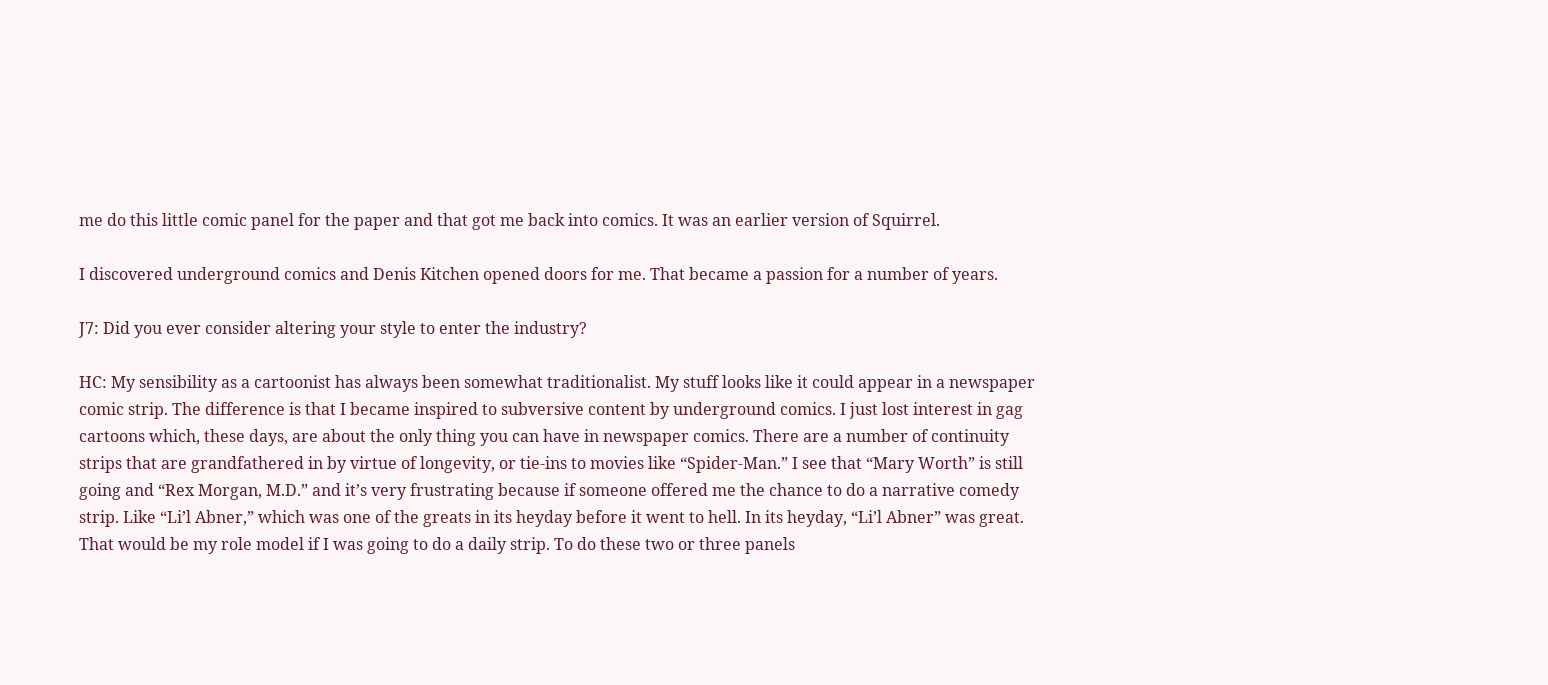me do this little comic panel for the paper and that got me back into comics. It was an earlier version of Squirrel.

I discovered underground comics and Denis Kitchen opened doors for me. That became a passion for a number of years.

J7: Did you ever consider altering your style to enter the industry?

HC: My sensibility as a cartoonist has always been somewhat traditionalist. My stuff looks like it could appear in a newspaper comic strip. The difference is that I became inspired to subversive content by underground comics. I just lost interest in gag cartoons which, these days, are about the only thing you can have in newspaper comics. There are a number of continuity strips that are grandfathered in by virtue of longevity, or tie-ins to movies like “Spider-Man.” I see that “Mary Worth” is still going and “Rex Morgan, M.D.” and it’s very frustrating because if someone offered me the chance to do a narrative comedy strip. Like “Li’l Abner,” which was one of the greats in its heyday before it went to hell. In its heyday, “Li’l Abner” was great. That would be my role model if I was going to do a daily strip. To do these two or three panels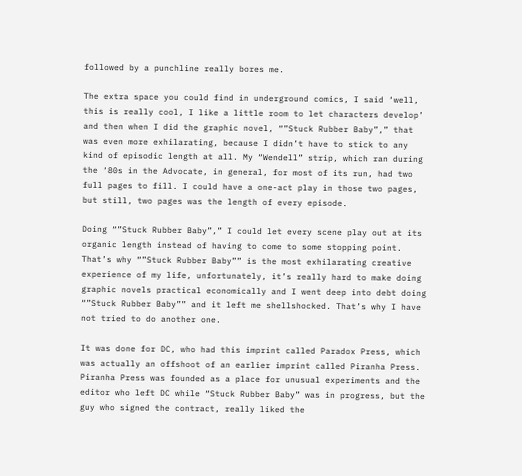followed by a punchline really bores me.

The extra space you could find in underground comics, I said ‘well, this is really cool, I like a little room to let characters develop’ and then when I did the graphic novel, “”Stuck Rubber Baby”,” that was even more exhilarating, because I didn’t have to stick to any kind of episodic length at all. My “Wendell” strip, which ran during the ‘80s in the Advocate, in general, for most of its run, had two full pages to fill. I could have a one-act play in those two pages, but still, two pages was the length of every episode.

Doing “”Stuck Rubber Baby”,” I could let every scene play out at its organic length instead of having to come to some stopping point. That’s why “”Stuck Rubber Baby”” is the most exhilarating creative experience of my life, unfortunately, it’s really hard to make doing graphic novels practical economically and I went deep into debt doing “”Stuck Rubber Baby”” and it left me shellshocked. That’s why I have not tried to do another one.

It was done for DC, who had this imprint called Paradox Press, which was actually an offshoot of an earlier imprint called Piranha Press. Piranha Press was founded as a place for unusual experiments and the editor who left DC while “Stuck Rubber Baby” was in progress, but the guy who signed the contract, really liked the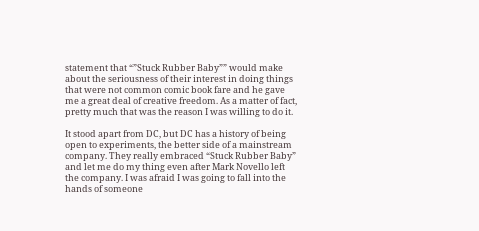statement that “”Stuck Rubber Baby”” would make about the seriousness of their interest in doing things that were not common comic book fare and he gave me a great deal of creative freedom. As a matter of fact, pretty much that was the reason I was willing to do it.

It stood apart from DC, but DC has a history of being open to experiments, the better side of a mainstream company. They really embraced “Stuck Rubber Baby” and let me do my thing even after Mark Novello left the company. I was afraid I was going to fall into the hands of someone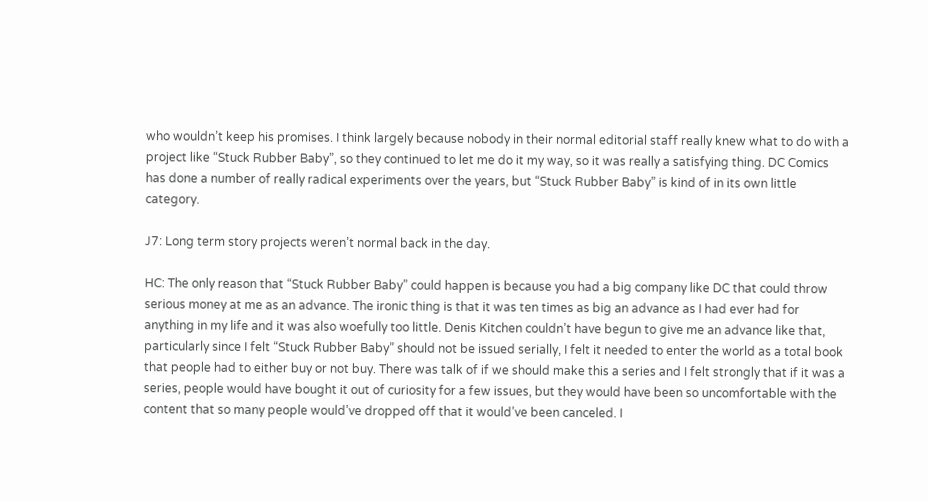who wouldn’t keep his promises. I think largely because nobody in their normal editorial staff really knew what to do with a project like “Stuck Rubber Baby”, so they continued to let me do it my way, so it was really a satisfying thing. DC Comics has done a number of really radical experiments over the years, but “Stuck Rubber Baby” is kind of in its own little category.

J7: Long term story projects weren’t normal back in the day.

HC: The only reason that “Stuck Rubber Baby” could happen is because you had a big company like DC that could throw serious money at me as an advance. The ironic thing is that it was ten times as big an advance as I had ever had for anything in my life and it was also woefully too little. Denis Kitchen couldn’t have begun to give me an advance like that, particularly since I felt “Stuck Rubber Baby” should not be issued serially, I felt it needed to enter the world as a total book that people had to either buy or not buy. There was talk of if we should make this a series and I felt strongly that if it was a series, people would have bought it out of curiosity for a few issues, but they would have been so uncomfortable with the content that so many people would’ve dropped off that it would’ve been canceled. I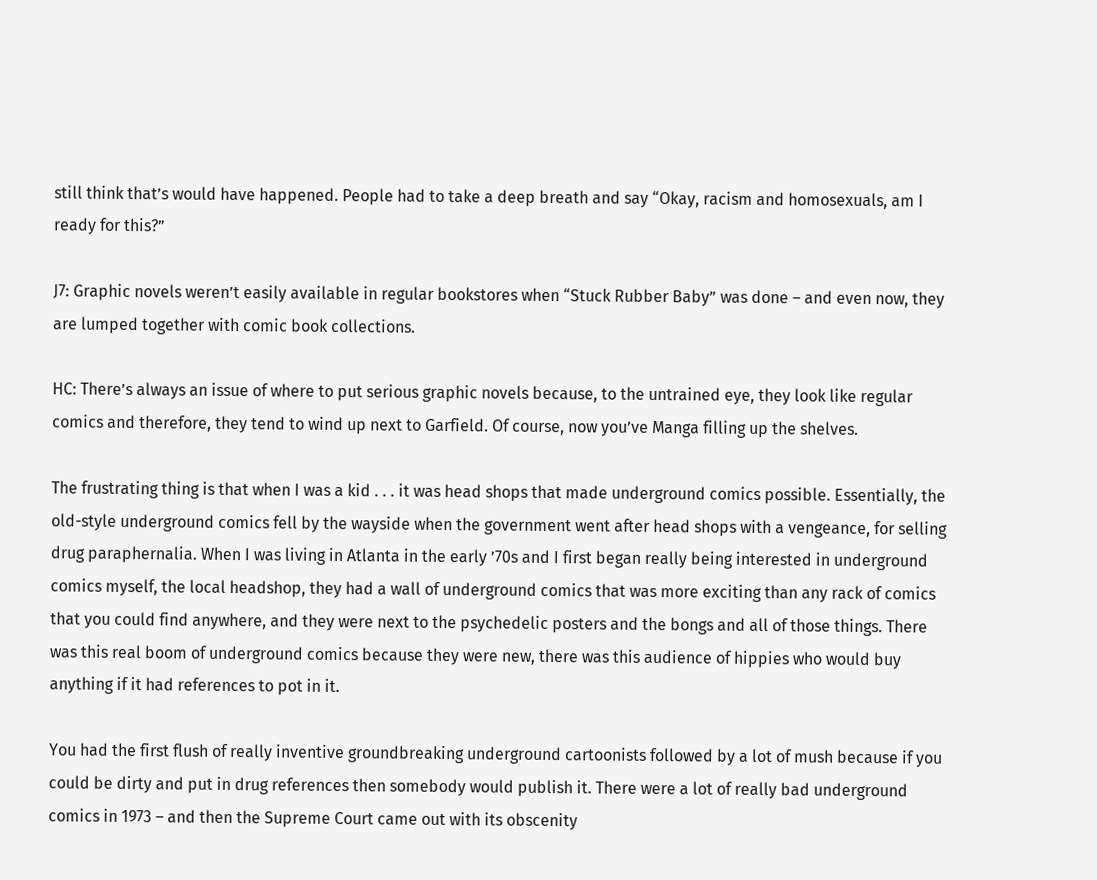still think that’s would have happened. People had to take a deep breath and say “Okay, racism and homosexuals, am I ready for this?”

J7: Graphic novels weren’t easily available in regular bookstores when “Stuck Rubber Baby” was done – and even now, they are lumped together with comic book collections.

HC: There’s always an issue of where to put serious graphic novels because, to the untrained eye, they look like regular comics and therefore, they tend to wind up next to Garfield. Of course, now you’ve Manga filling up the shelves.

The frustrating thing is that when I was a kid . . . it was head shops that made underground comics possible. Essentially, the old-style underground comics fell by the wayside when the government went after head shops with a vengeance, for selling drug paraphernalia. When I was living in Atlanta in the early ’70s and I first began really being interested in underground comics myself, the local headshop, they had a wall of underground comics that was more exciting than any rack of comics that you could find anywhere, and they were next to the psychedelic posters and the bongs and all of those things. There was this real boom of underground comics because they were new, there was this audience of hippies who would buy anything if it had references to pot in it.

You had the first flush of really inventive groundbreaking underground cartoonists followed by a lot of mush because if you could be dirty and put in drug references then somebody would publish it. There were a lot of really bad underground comics in 1973 – and then the Supreme Court came out with its obscenity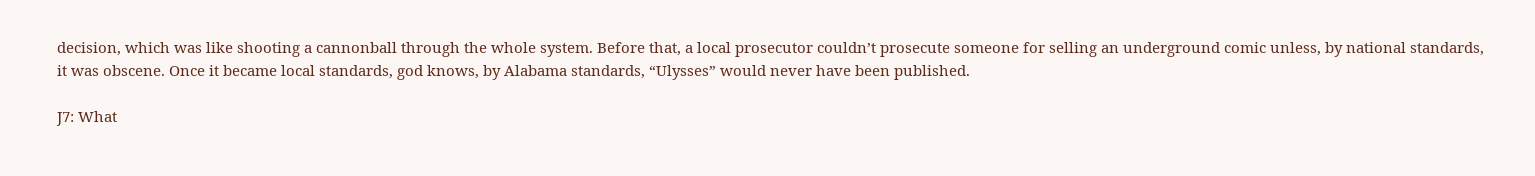decision, which was like shooting a cannonball through the whole system. Before that, a local prosecutor couldn’t prosecute someone for selling an underground comic unless, by national standards, it was obscene. Once it became local standards, god knows, by Alabama standards, “Ulysses” would never have been published.

J7: What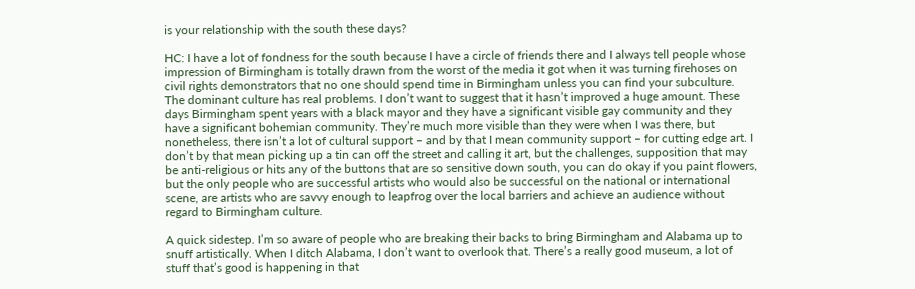is your relationship with the south these days?

HC: I have a lot of fondness for the south because I have a circle of friends there and I always tell people whose impression of Birmingham is totally drawn from the worst of the media it got when it was turning firehoses on civil rights demonstrators that no one should spend time in Birmingham unless you can find your subculture. The dominant culture has real problems. I don’t want to suggest that it hasn’t improved a huge amount. These days Birmingham spent years with a black mayor and they have a significant visible gay community and they have a significant bohemian community. They’re much more visible than they were when I was there, but nonetheless, there isn’t a lot of cultural support – and by that I mean community support – for cutting edge art. I don’t by that mean picking up a tin can off the street and calling it art, but the challenges, supposition that may be anti-religious or hits any of the buttons that are so sensitive down south, you can do okay if you paint flowers, but the only people who are successful artists who would also be successful on the national or international scene, are artists who are savvy enough to leapfrog over the local barriers and achieve an audience without regard to Birmingham culture.

A quick sidestep. I’m so aware of people who are breaking their backs to bring Birmingham and Alabama up to snuff artistically. When I ditch Alabama, I don’t want to overlook that. There’s a really good museum, a lot of stuff that’s good is happening in that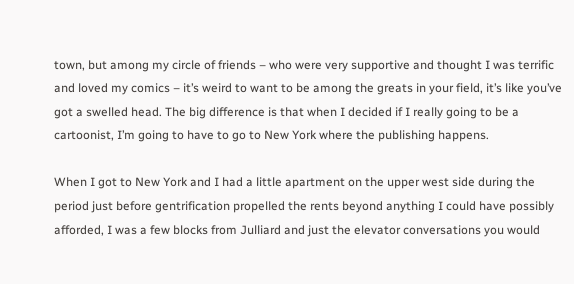town, but among my circle of friends – who were very supportive and thought I was terrific and loved my comics – it’s weird to want to be among the greats in your field, it’s like you’ve got a swelled head. The big difference is that when I decided if I really going to be a cartoonist, I’m going to have to go to New York where the publishing happens.

When I got to New York and I had a little apartment on the upper west side during the period just before gentrification propelled the rents beyond anything I could have possibly afforded, I was a few blocks from Julliard and just the elevator conversations you would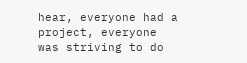hear, everyone had a project, everyone was striving to do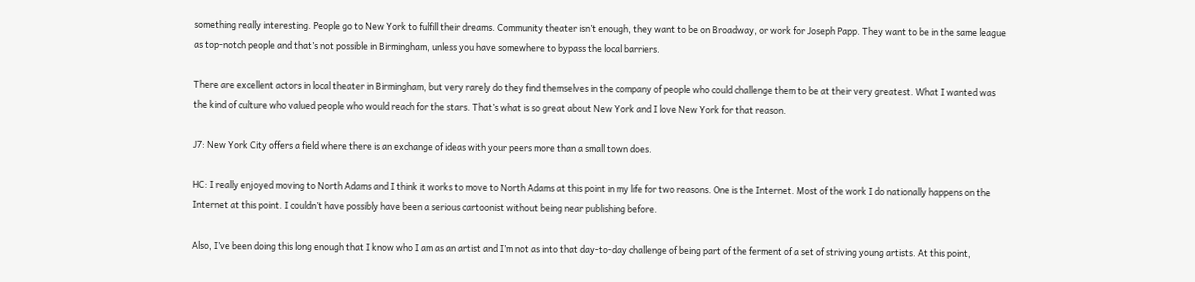something really interesting. People go to New York to fulfill their dreams. Community theater isn’t enough, they want to be on Broadway, or work for Joseph Papp. They want to be in the same league as top-notch people and that’s not possible in Birmingham, unless you have somewhere to bypass the local barriers.

There are excellent actors in local theater in Birmingham, but very rarely do they find themselves in the company of people who could challenge them to be at their very greatest. What I wanted was the kind of culture who valued people who would reach for the stars. That’s what is so great about New York and I love New York for that reason.

J7: New York City offers a field where there is an exchange of ideas with your peers more than a small town does.

HC: I really enjoyed moving to North Adams and I think it works to move to North Adams at this point in my life for two reasons. One is the Internet. Most of the work I do nationally happens on the Internet at this point. I couldn’t have possibly have been a serious cartoonist without being near publishing before.

Also, I’ve been doing this long enough that I know who I am as an artist and I’m not as into that day-to-day challenge of being part of the ferment of a set of striving young artists. At this point,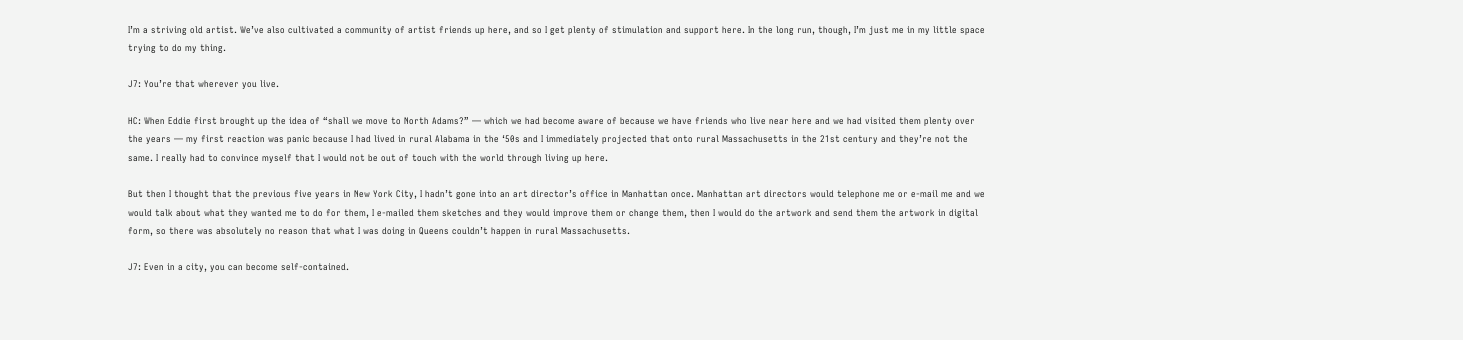I’m a striving old artist. We’ve also cultivated a community of artist friends up here, and so I get plenty of stimulation and support here. In the long run, though, I’m just me in my little space trying to do my thing.

J7: You’re that wherever you live.

HC: When Eddie first brought up the idea of “shall we move to North Adams?” — which we had become aware of because we have friends who live near here and we had visited them plenty over the years — my first reaction was panic because I had lived in rural Alabama in the ‘50s and I immediately projected that onto rural Massachusetts in the 21st century and they’re not the same. I really had to convince myself that I would not be out of touch with the world through living up here.

But then I thought that the previous five years in New York City, I hadn’t gone into an art director’s office in Manhattan once. Manhattan art directors would telephone me or e-mail me and we would talk about what they wanted me to do for them, I e-mailed them sketches and they would improve them or change them, then I would do the artwork and send them the artwork in digital form, so there was absolutely no reason that what I was doing in Queens couldn’t happen in rural Massachusetts.

J7: Even in a city, you can become self-contained.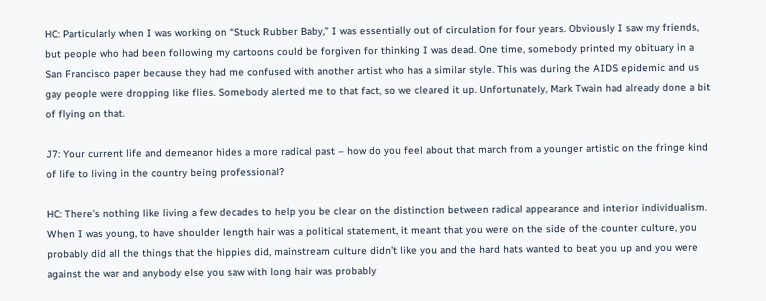HC: Particularly when I was working on “Stuck Rubber Baby,” I was essentially out of circulation for four years. Obviously I saw my friends, but people who had been following my cartoons could be forgiven for thinking I was dead. One time, somebody printed my obituary in a San Francisco paper because they had me confused with another artist who has a similar style. This was during the AIDS epidemic and us gay people were dropping like flies. Somebody alerted me to that fact, so we cleared it up. Unfortunately, Mark Twain had already done a bit of flying on that.

J7: Your current life and demeanor hides a more radical past – how do you feel about that march from a younger artistic on the fringe kind of life to living in the country being professional?

HC: There’s nothing like living a few decades to help you be clear on the distinction between radical appearance and interior individualism. When I was young, to have shoulder length hair was a political statement, it meant that you were on the side of the counter culture, you probably did all the things that the hippies did, mainstream culture didn’t like you and the hard hats wanted to beat you up and you were against the war and anybody else you saw with long hair was probably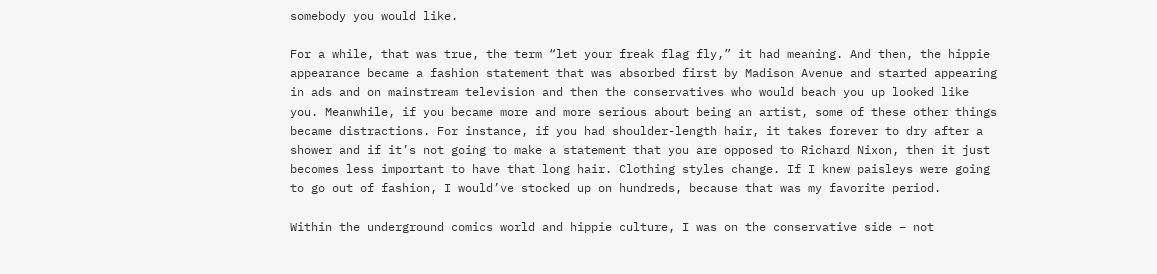somebody you would like.

For a while, that was true, the term “let your freak flag fly,” it had meaning. And then, the hippie appearance became a fashion statement that was absorbed first by Madison Avenue and started appearing in ads and on mainstream television and then the conservatives who would beach you up looked like you. Meanwhile, if you became more and more serious about being an artist, some of these other things became distractions. For instance, if you had shoulder-length hair, it takes forever to dry after a shower and if it’s not going to make a statement that you are opposed to Richard Nixon, then it just becomes less important to have that long hair. Clothing styles change. If I knew paisleys were going to go out of fashion, I would’ve stocked up on hundreds, because that was my favorite period.

Within the underground comics world and hippie culture, I was on the conservative side – not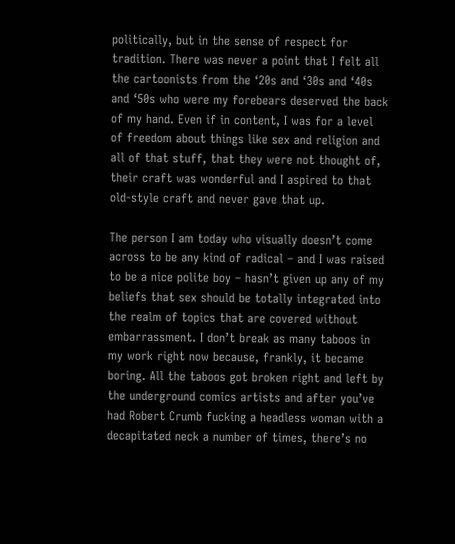politically, but in the sense of respect for tradition. There was never a point that I felt all the cartoonists from the ‘20s and ‘30s and ‘40s and ‘50s who were my forebears deserved the back of my hand. Even if in content, I was for a level of freedom about things like sex and religion and all of that stuff, that they were not thought of, their craft was wonderful and I aspired to that old-style craft and never gave that up.

The person I am today who visually doesn’t come across to be any kind of radical – and I was raised to be a nice polite boy – hasn’t given up any of my beliefs that sex should be totally integrated into the realm of topics that are covered without embarrassment. I don’t break as many taboos in my work right now because, frankly, it became boring. All the taboos got broken right and left by the underground comics artists and after you’ve had Robert Crumb fucking a headless woman with a decapitated neck a number of times, there’s no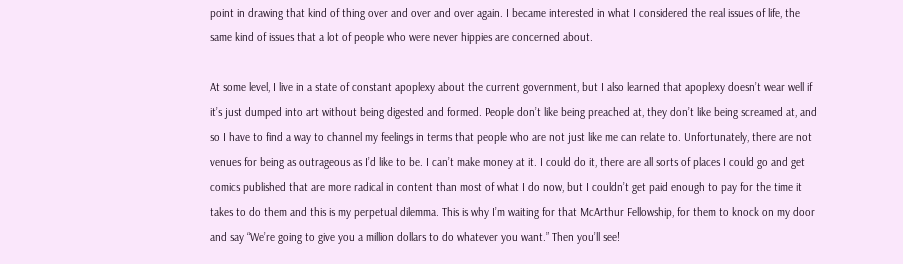point in drawing that kind of thing over and over and over again. I became interested in what I considered the real issues of life, the same kind of issues that a lot of people who were never hippies are concerned about.

At some level, I live in a state of constant apoplexy about the current government, but I also learned that apoplexy doesn’t wear well if it’s just dumped into art without being digested and formed. People don’t like being preached at, they don’t like being screamed at, and so I have to find a way to channel my feelings in terms that people who are not just like me can relate to. Unfortunately, there are not venues for being as outrageous as I’d like to be. I can’t make money at it. I could do it, there are all sorts of places I could go and get comics published that are more radical in content than most of what I do now, but I couldn’t get paid enough to pay for the time it takes to do them and this is my perpetual dilemma. This is why I’m waiting for that McArthur Fellowship, for them to knock on my door and say “We’re going to give you a million dollars to do whatever you want.” Then you’ll see!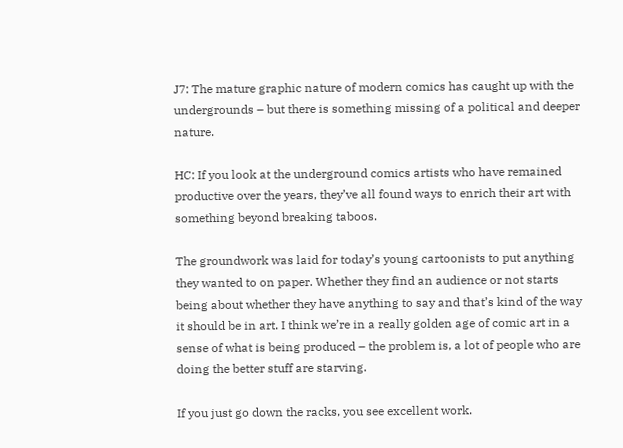J7: The mature graphic nature of modern comics has caught up with the undergrounds – but there is something missing of a political and deeper nature.

HC: If you look at the underground comics artists who have remained productive over the years, they’ve all found ways to enrich their art with something beyond breaking taboos.

The groundwork was laid for today’s young cartoonists to put anything they wanted to on paper. Whether they find an audience or not starts being about whether they have anything to say and that’s kind of the way it should be in art. I think we’re in a really golden age of comic art in a sense of what is being produced – the problem is, a lot of people who are doing the better stuff are starving.

If you just go down the racks, you see excellent work.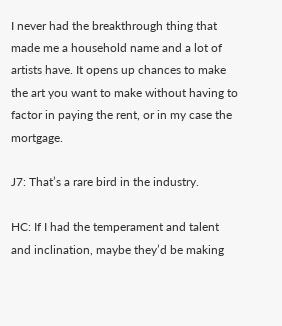I never had the breakthrough thing that made me a household name and a lot of artists have. It opens up chances to make the art you want to make without having to factor in paying the rent, or in my case the mortgage.

J7: That’s a rare bird in the industry.

HC: If I had the temperament and talent and inclination, maybe they’d be making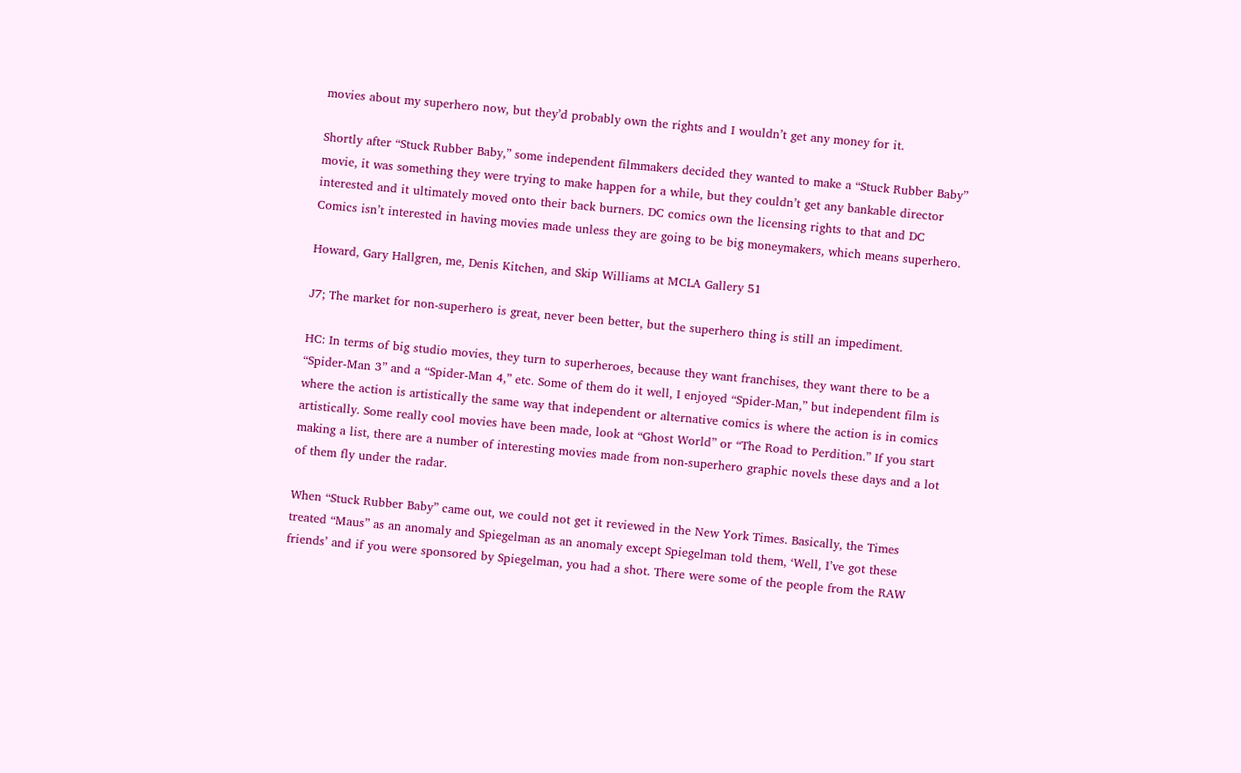movies about my superhero now, but they’d probably own the rights and I wouldn’t get any money for it.

Shortly after “Stuck Rubber Baby,” some independent filmmakers decided they wanted to make a “Stuck Rubber Baby” movie, it was something they were trying to make happen for a while, but they couldn’t get any bankable director interested and it ultimately moved onto their back burners. DC comics own the licensing rights to that and DC Comics isn’t interested in having movies made unless they are going to be big moneymakers, which means superhero.

Howard, Gary Hallgren, me, Denis Kitchen, and Skip Williams at MCLA Gallery 51

J7; The market for non-superhero is great, never been better, but the superhero thing is still an impediment.

HC: In terms of big studio movies, they turn to superheroes, because they want franchises, they want there to be a “Spider-Man 3” and a “Spider-Man 4,” etc. Some of them do it well, I enjoyed “Spider-Man,” but independent film is where the action is artistically the same way that independent or alternative comics is where the action is in comics artistically. Some really cool movies have been made, look at “Ghost World” or “The Road to Perdition.” If you start making a list, there are a number of interesting movies made from non-superhero graphic novels these days and a lot of them fly under the radar.

When “Stuck Rubber Baby” came out, we could not get it reviewed in the New York Times. Basically, the Times treated “Maus” as an anomaly and Spiegelman as an anomaly except Spiegelman told them, ‘Well, I’ve got these friends’ and if you were sponsored by Spiegelman, you had a shot. There were some of the people from the RAW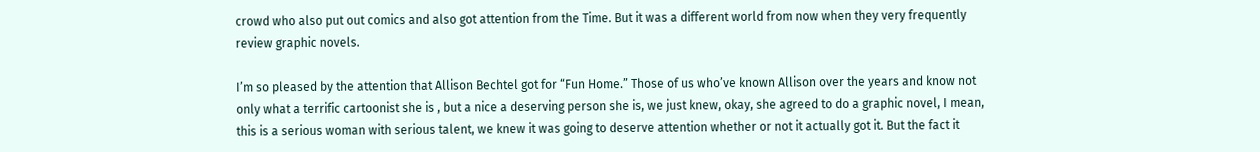crowd who also put out comics and also got attention from the Time. But it was a different world from now when they very frequently review graphic novels.

I’m so pleased by the attention that Allison Bechtel got for “Fun Home.” Those of us who’ve known Allison over the years and know not only what a terrific cartoonist she is , but a nice a deserving person she is, we just knew, okay, she agreed to do a graphic novel, I mean, this is a serious woman with serious talent, we knew it was going to deserve attention whether or not it actually got it. But the fact it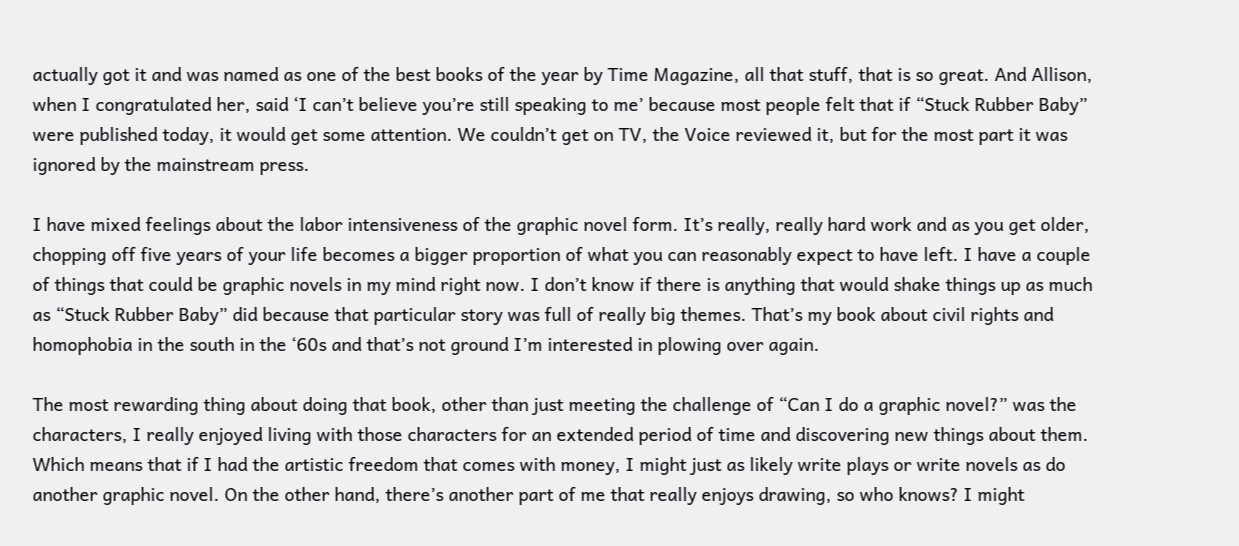actually got it and was named as one of the best books of the year by Time Magazine, all that stuff, that is so great. And Allison, when I congratulated her, said ‘I can’t believe you’re still speaking to me’ because most people felt that if “Stuck Rubber Baby” were published today, it would get some attention. We couldn’t get on TV, the Voice reviewed it, but for the most part it was ignored by the mainstream press.

I have mixed feelings about the labor intensiveness of the graphic novel form. It’s really, really hard work and as you get older, chopping off five years of your life becomes a bigger proportion of what you can reasonably expect to have left. I have a couple of things that could be graphic novels in my mind right now. I don’t know if there is anything that would shake things up as much as “Stuck Rubber Baby” did because that particular story was full of really big themes. That’s my book about civil rights and homophobia in the south in the ‘60s and that’s not ground I’m interested in plowing over again.

The most rewarding thing about doing that book, other than just meeting the challenge of “Can I do a graphic novel?” was the characters, I really enjoyed living with those characters for an extended period of time and discovering new things about them. Which means that if I had the artistic freedom that comes with money, I might just as likely write plays or write novels as do another graphic novel. On the other hand, there’s another part of me that really enjoys drawing, so who knows? I might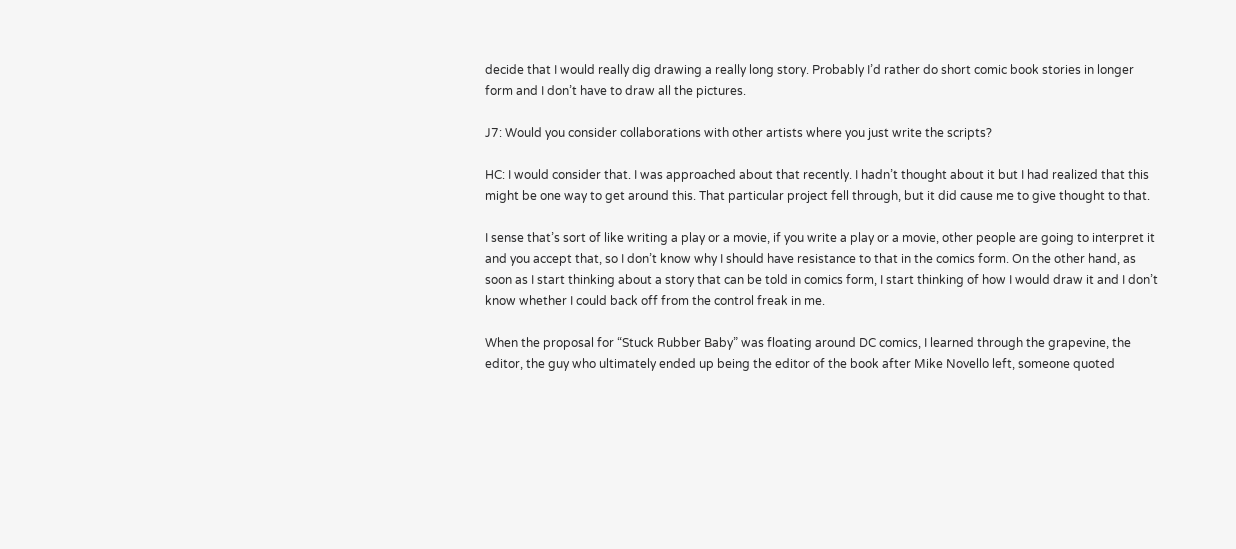decide that I would really dig drawing a really long story. Probably I’d rather do short comic book stories in longer form and I don’t have to draw all the pictures.

J7: Would you consider collaborations with other artists where you just write the scripts?

HC: I would consider that. I was approached about that recently. I hadn’t thought about it but I had realized that this might be one way to get around this. That particular project fell through, but it did cause me to give thought to that.

I sense that’s sort of like writing a play or a movie, if you write a play or a movie, other people are going to interpret it and you accept that, so I don’t know why I should have resistance to that in the comics form. On the other hand, as soon as I start thinking about a story that can be told in comics form, I start thinking of how I would draw it and I don’t know whether I could back off from the control freak in me.

When the proposal for “Stuck Rubber Baby” was floating around DC comics, I learned through the grapevine, the editor, the guy who ultimately ended up being the editor of the book after Mike Novello left, someone quoted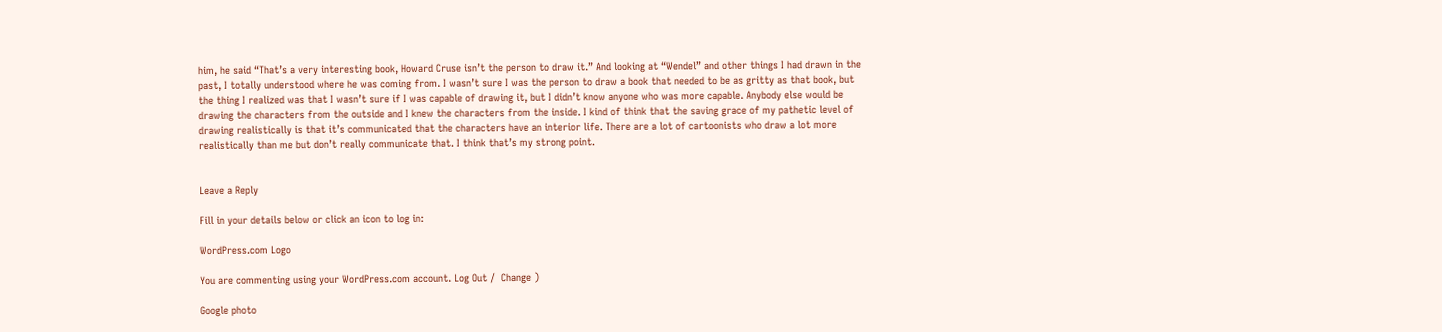him, he said “That’s a very interesting book, Howard Cruse isn’t the person to draw it.” And looking at “Wendel” and other things I had drawn in the past, I totally understood where he was coming from. I wasn’t sure I was the person to draw a book that needed to be as gritty as that book, but the thing I realized was that I wasn’t sure if I was capable of drawing it, but I didn’t know anyone who was more capable. Anybody else would be drawing the characters from the outside and I knew the characters from the inside. I kind of think that the saving grace of my pathetic level of drawing realistically is that it’s communicated that the characters have an interior life. There are a lot of cartoonists who draw a lot more realistically than me but don’t really communicate that. I think that’s my strong point.


Leave a Reply

Fill in your details below or click an icon to log in:

WordPress.com Logo

You are commenting using your WordPress.com account. Log Out /  Change )

Google photo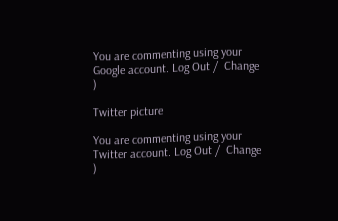You are commenting using your Google account. Log Out /  Change )

Twitter picture

You are commenting using your Twitter account. Log Out /  Change )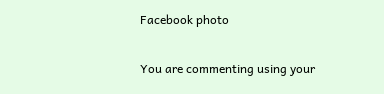Facebook photo

You are commenting using your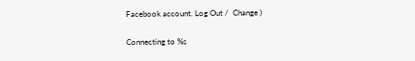Facebook account. Log Out /  Change )

Connecting to %s